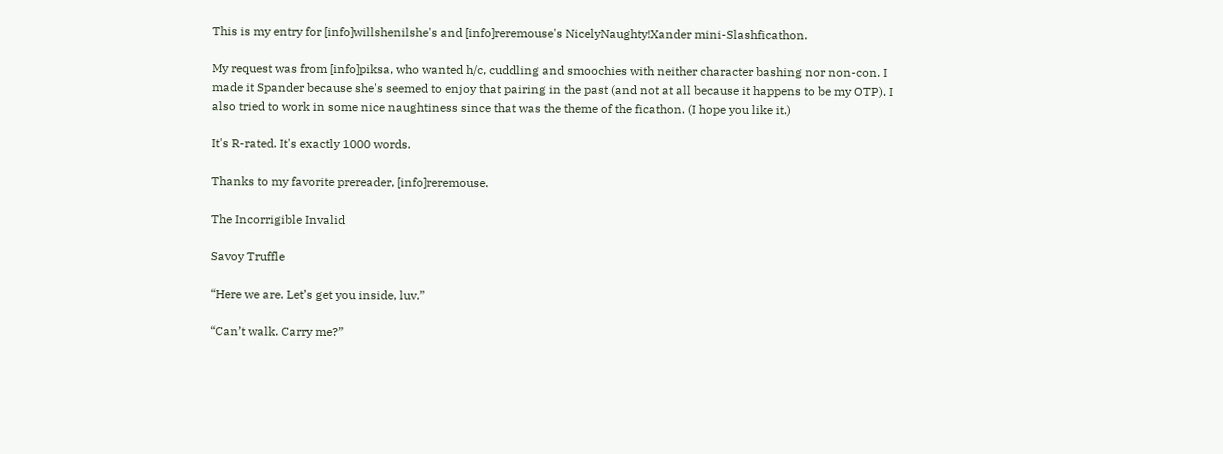This is my entry for [info]willshenilshe's and [info]reremouse's NicelyNaughty!Xander mini-Slashficathon.

My request was from [info]piksa, who wanted h/c, cuddling and smoochies with neither character bashing nor non-con. I made it Spander because she's seemed to enjoy that pairing in the past (and not at all because it happens to be my OTP). I also tried to work in some nice naughtiness since that was the theme of the ficathon. (I hope you like it.)

It's R-rated. It's exactly 1000 words.

Thanks to my favorite prereader, [info]reremouse.

The Incorrigible Invalid

Savoy Truffle

“Here we are. Let’s get you inside, luv.”

“Can’t walk. Carry me?”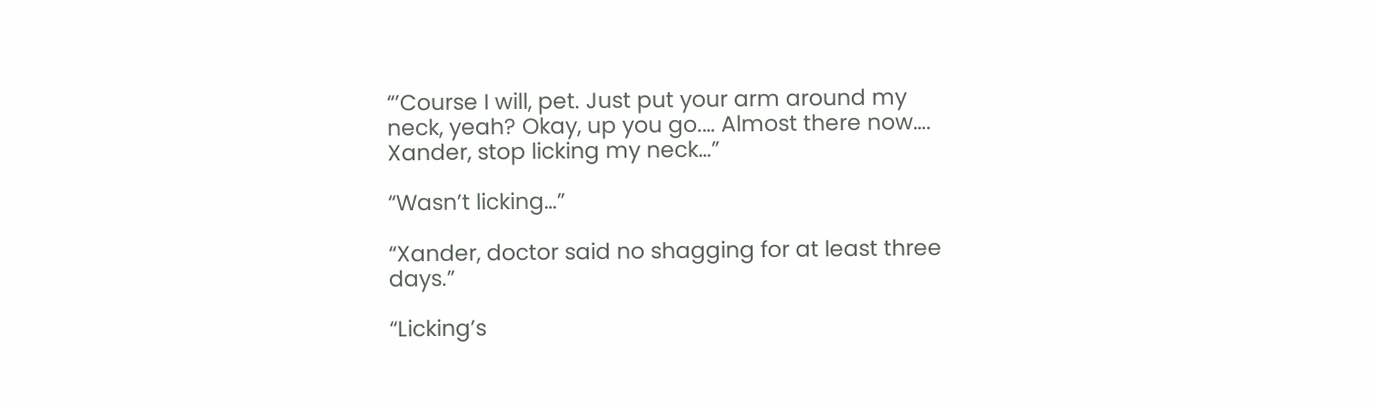“’Course I will, pet. Just put your arm around my neck, yeah? Okay, up you go.… Almost there now…. Xander, stop licking my neck…”

“Wasn’t licking…”

“Xander, doctor said no shagging for at least three days.”

“Licking’s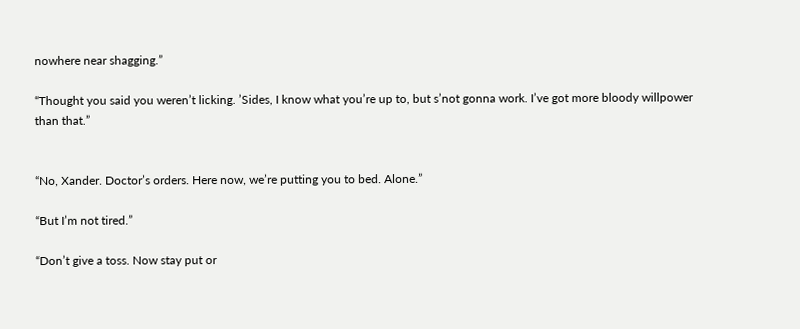nowhere near shagging.”

“Thought you said you weren’t licking. ’Sides, I know what you’re up to, but s’not gonna work. I’ve got more bloody willpower than that.”


“No, Xander. Doctor’s orders. Here now, we’re putting you to bed. Alone.”

“But I’m not tired.”

“Don’t give a toss. Now stay put or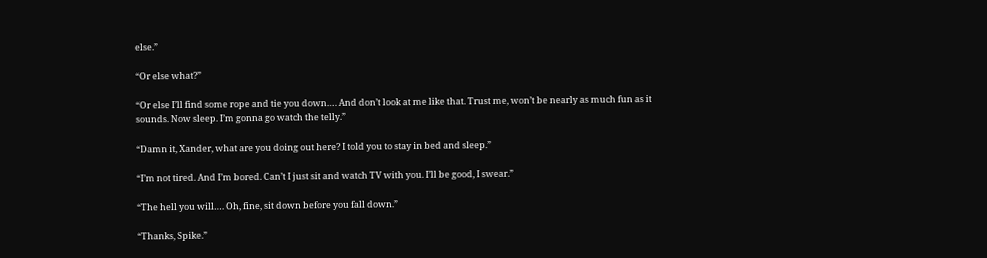else.”

“Or else what?”

“Or else I’ll find some rope and tie you down…. And don’t look at me like that. Trust me, won’t be nearly as much fun as it sounds. Now sleep. I’m gonna go watch the telly.”

“Damn it, Xander, what are you doing out here? I told you to stay in bed and sleep.”

“I’m not tired. And I’m bored. Can’t I just sit and watch TV with you. I’ll be good, I swear.”

“The hell you will…. Oh, fine, sit down before you fall down.”

“Thanks, Spike.”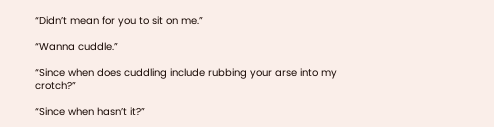“Didn’t mean for you to sit on me.”

“Wanna cuddle.”

“Since when does cuddling include rubbing your arse into my crotch?”

“Since when hasn’t it?”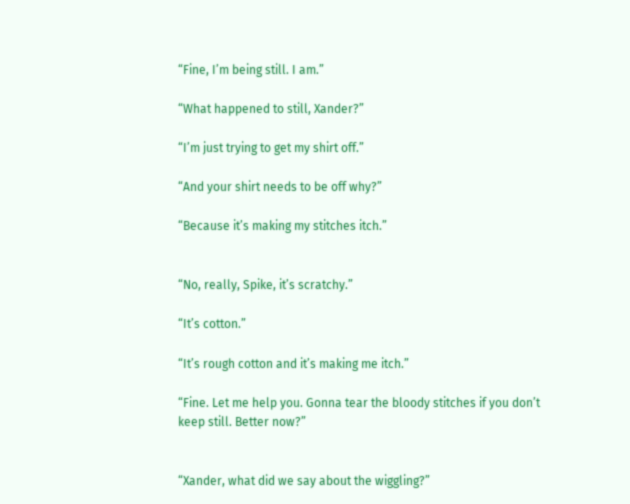“Fine, I’m being still. I am.”

“What happened to still, Xander?”

“I’m just trying to get my shirt off.”

“And your shirt needs to be off why?”

“Because it’s making my stitches itch.”


“No, really, Spike, it’s scratchy.”

“It’s cotton.”

“It’s rough cotton and it’s making me itch.”

“Fine. Let me help you. Gonna tear the bloody stitches if you don’t keep still. Better now?”


“Xander, what did we say about the wiggling?”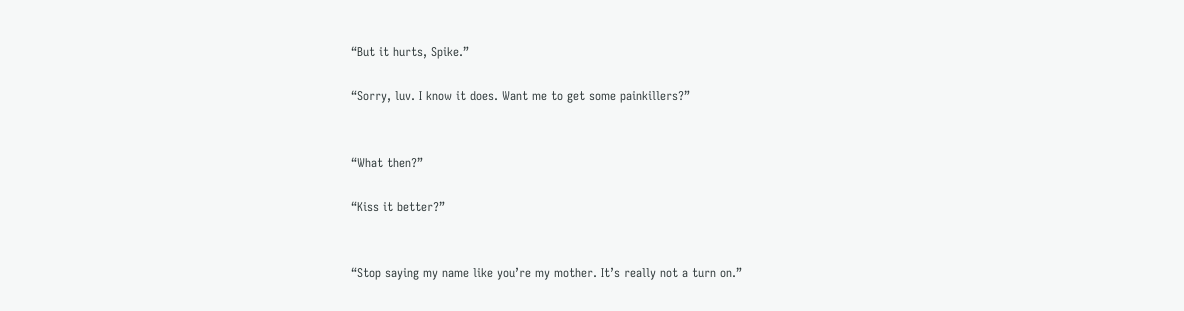“But it hurts, Spike.”

“Sorry, luv. I know it does. Want me to get some painkillers?”


“What then?”

“Kiss it better?”


“Stop saying my name like you’re my mother. It’s really not a turn on.”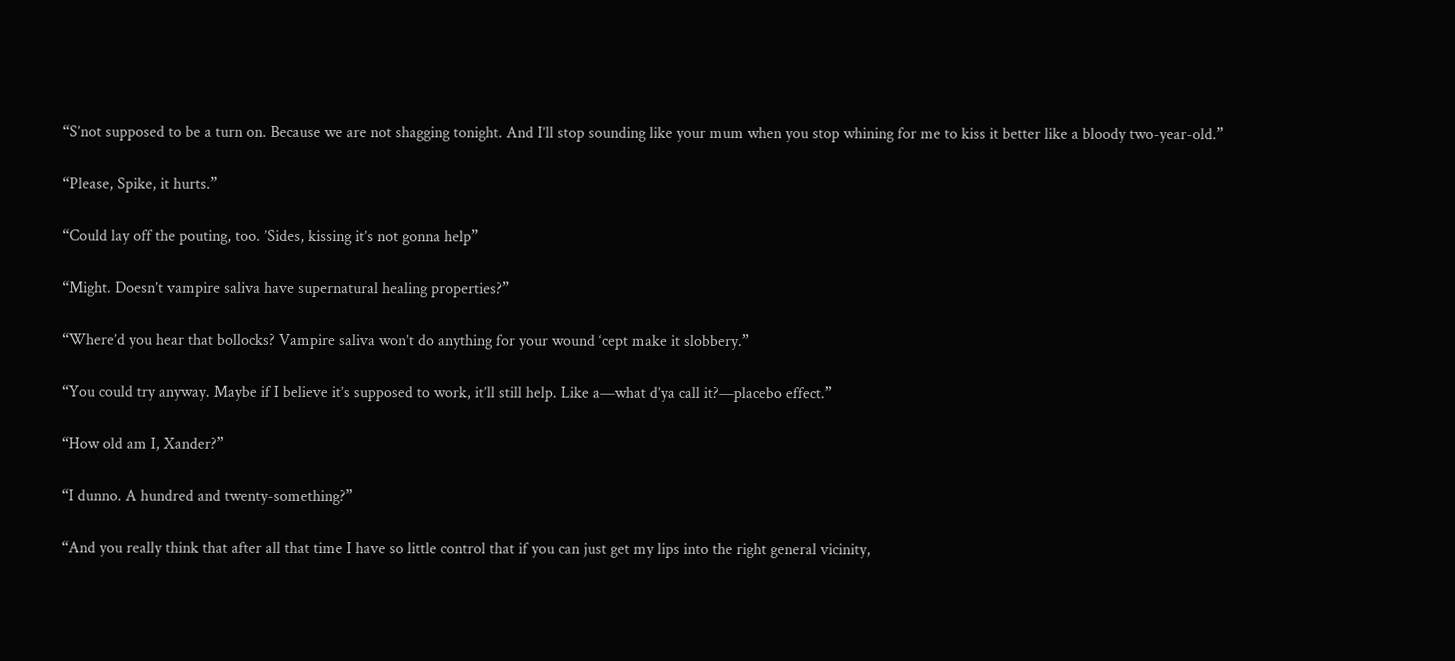“S’not supposed to be a turn on. Because we are not shagging tonight. And I’ll stop sounding like your mum when you stop whining for me to kiss it better like a bloody two-year-old.”

“Please, Spike, it hurts.”

“Could lay off the pouting, too. ’Sides, kissing it’s not gonna help”

“Might. Doesn’t vampire saliva have supernatural healing properties?”

“Where’d you hear that bollocks? Vampire saliva won’t do anything for your wound ‘cept make it slobbery.”

“You could try anyway. Maybe if I believe it’s supposed to work, it’ll still help. Like a—what d’ya call it?—placebo effect.”

“How old am I, Xander?”

“I dunno. A hundred and twenty-something?”

“And you really think that after all that time I have so little control that if you can just get my lips into the right general vicinity,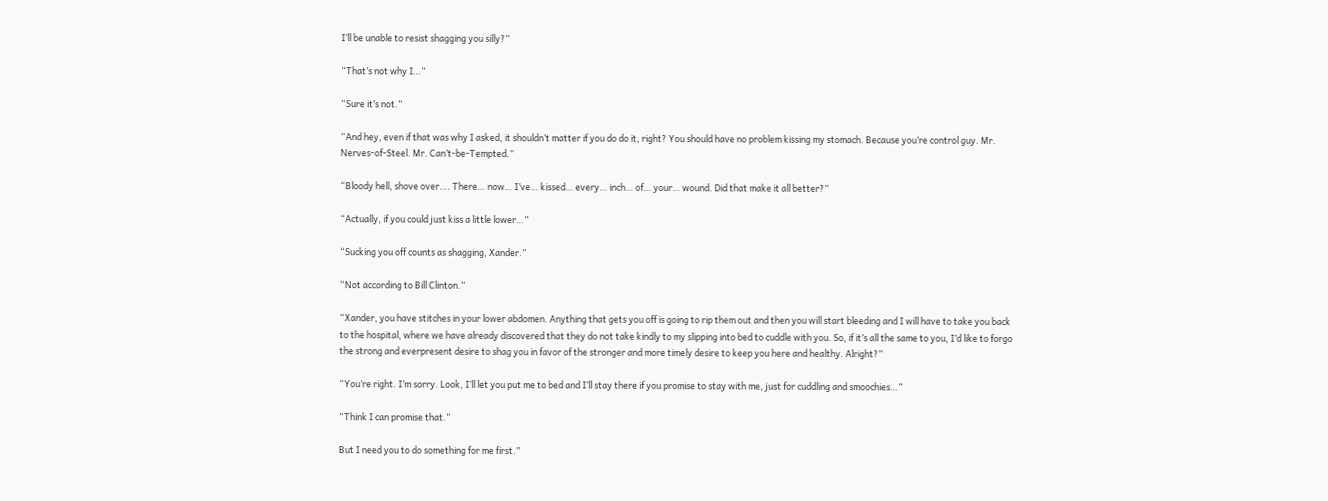I’ll be unable to resist shagging you silly?”

“That’s not why I…”

“Sure it’s not.”

“And hey, even if that was why I asked, it shouldn’t matter if you do do it, right? You should have no problem kissing my stomach. Because you’re control guy. Mr. Nerves-of-Steel. Mr. Can’t-be-Tempted.”

“Bloody hell, shove over…. There… now… I’ve… kissed… every… inch… of… your… wound. Did that make it all better?”

“Actually, if you could just kiss a little lower…”

“Sucking you off counts as shagging, Xander.”

“Not according to Bill Clinton.”

“Xander, you have stitches in your lower abdomen. Anything that gets you off is going to rip them out and then you will start bleeding and I will have to take you back to the hospital, where we have already discovered that they do not take kindly to my slipping into bed to cuddle with you. So, if it’s all the same to you, I’d like to forgo the strong and everpresent desire to shag you in favor of the stronger and more timely desire to keep you here and healthy. Alright?”

“You’re right. I’m sorry. Look, I’ll let you put me to bed and I’ll stay there if you promise to stay with me, just for cuddling and smoochies…”

“Think I can promise that.”

But I need you to do something for me first.”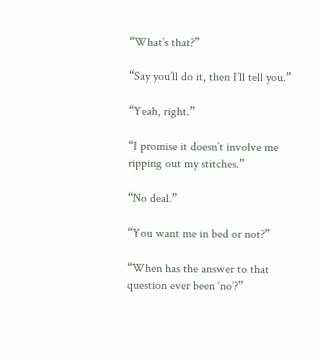“What’s that?”

“Say you’ll do it, then I’ll tell you.”

“Yeah, right.”

“I promise it doesn’t involve me ripping out my stitches.”

“No deal.”

“You want me in bed or not?”

“When has the answer to that question ever been ‘no’?”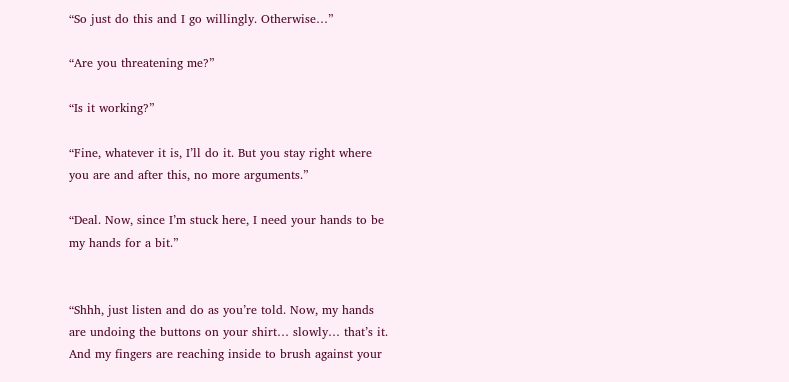“So just do this and I go willingly. Otherwise…”

“Are you threatening me?”

“Is it working?”

“Fine, whatever it is, I’ll do it. But you stay right where you are and after this, no more arguments.”

“Deal. Now, since I’m stuck here, I need your hands to be my hands for a bit.”


“Shhh, just listen and do as you’re told. Now, my hands are undoing the buttons on your shirt… slowly… that’s it. And my fingers are reaching inside to brush against your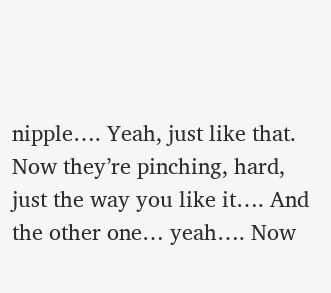nipple…. Yeah, just like that. Now they’re pinching, hard, just the way you like it…. And the other one… yeah…. Now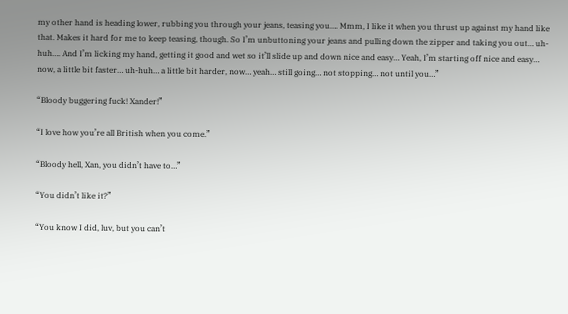my other hand is heading lower, rubbing you through your jeans, teasing you…. Mmm, I like it when you thrust up against my hand like that. Makes it hard for me to keep teasing, though. So I’m unbuttoning your jeans and pulling down the zipper and taking you out… uh-huh…. And I’m licking my hand, getting it good and wet so it’ll slide up and down nice and easy… Yeah, I’m starting off nice and easy… now, a little bit faster… uh-huh… a little bit harder, now… yeah… still going… not stopping… not until you…”

“Bloody buggering fuck! Xander!”

“I love how you’re all British when you come.”

“Bloody hell, Xan, you didn’t have to…”

“You didn’t like it?”

“You know I did, luv, but you can’t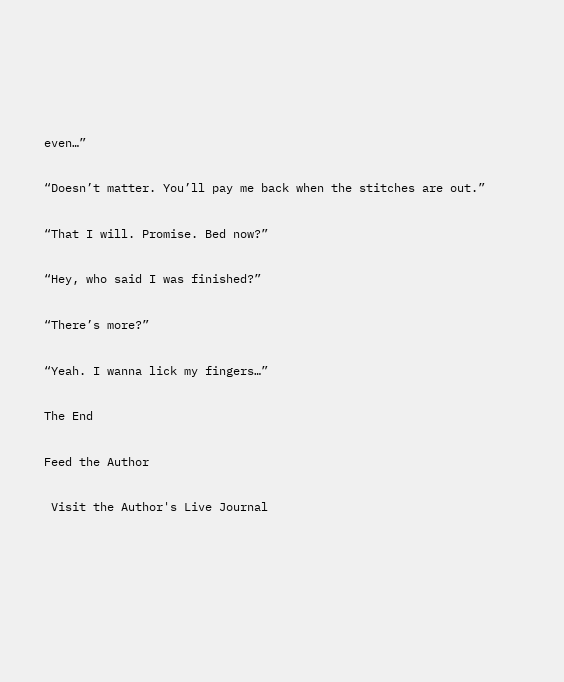even…”

“Doesn’t matter. You’ll pay me back when the stitches are out.”

“That I will. Promise. Bed now?”

“Hey, who said I was finished?”

“There’s more?”

“Yeah. I wanna lick my fingers…”

The End

Feed the Author

 Visit the Author's Live Journal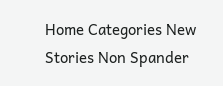Home Categories New Stories Non Spander